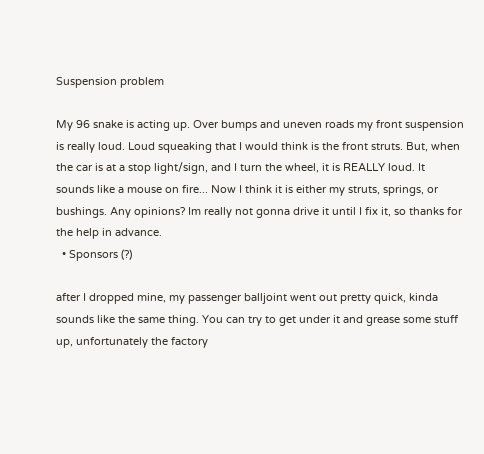Suspension problem

My 96 snake is acting up. Over bumps and uneven roads my front suspension is really loud. Loud squeaking that I would think is the front struts. But, when the car is at a stop light/sign, and I turn the wheel, it is REALLY loud. It sounds like a mouse on fire... Now I think it is either my struts, springs, or bushings. Any opinions? Im really not gonna drive it until I fix it, so thanks for the help in advance.
  • Sponsors (?)

after I dropped mine, my passenger balljoint went out pretty quick, kinda sounds like the same thing. You can try to get under it and grease some stuff up, unfortunately the factory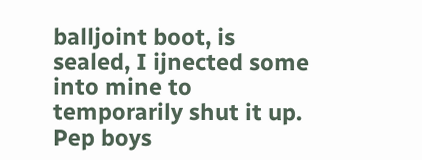balljoint boot, is sealed, I ijnected some into mine to temporarily shut it up. Pep boys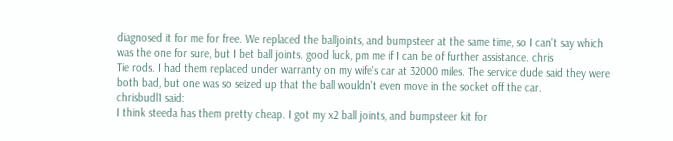diagnosed it for me for free. We replaced the balljoints, and bumpsteer at the same time, so I can't say which was the one for sure, but I bet ball joints. good luck, pm me if I can be of further assistance. chris
Tie rods. I had them replaced under warranty on my wife's car at 32000 miles. The service dude said they were both bad, but one was so seized up that the ball wouldn't even move in the socket off the car.
chrisbudl1 said:
I think steeda has them pretty cheap. I got my x2 ball joints, and bumpsteer kit for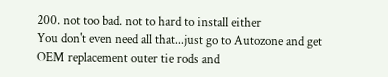200. not too bad. not to hard to install either
You don't even need all that...just go to Autozone and get OEM replacement outer tie rods and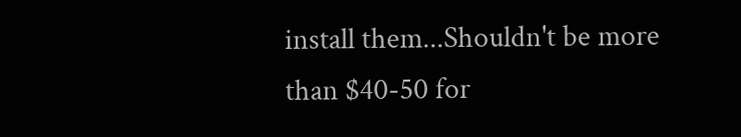install them...Shouldn't be more than $40-50 for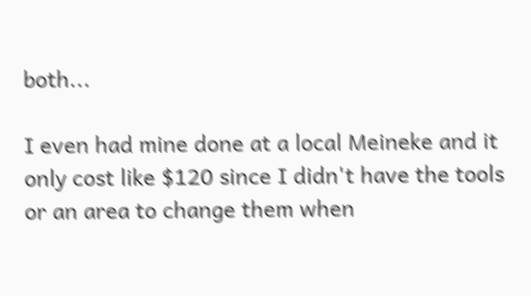both...

I even had mine done at a local Meineke and it only cost like $120 since I didn't have the tools or an area to change them when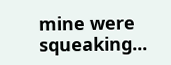mine were squeaking...